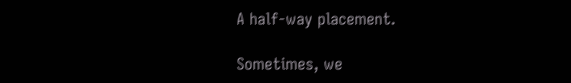A half-way placement.

Sometimes, we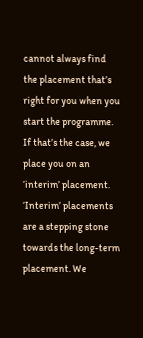cannot always find the placement that’s right for you when you start the programme. If that’s the case, we place you on an ‘interim’ placement. ‘Interim’ placements are a stepping stone towards the long-term placement. We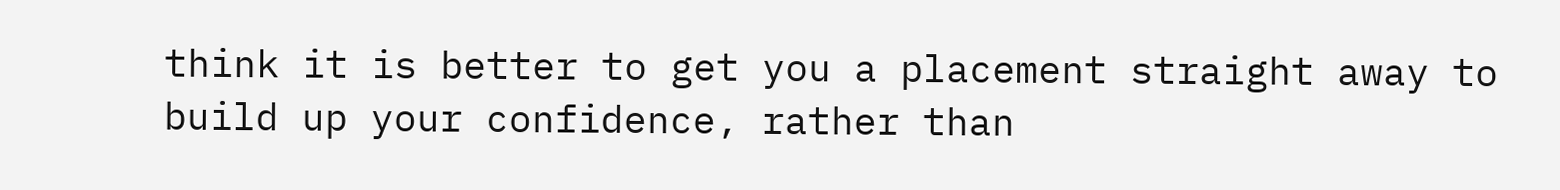think it is better to get you a placement straight away to build up your confidence, rather than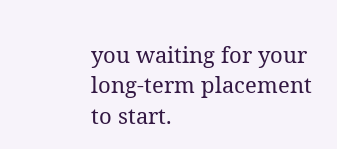you waiting for your long-term placement to start.